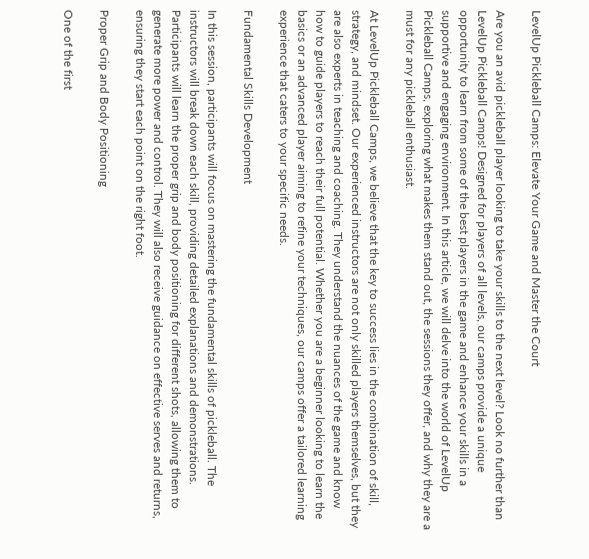LevelUp Pickleball Camps: Elevate Your Game and Master the Court

Are you an avid pickleball player looking to take your skills to the next level? Look no further than LevelUp Pickleball Camps! Designed for players of all levels, our camps provide a unique opportunity to learn from some of the best players in the game and enhance your skills in a supportive and engaging environment. In this article, we will delve into the world of LevelUp Pickleball Camps, exploring what makes them stand out, the sessions they offer, and why they are a must for any pickleball enthusiast.

At LevelUp Pickleball Camps, we believe that the key to success lies in the combination of skill, strategy, and mindset. Our experienced instructors are not only skilled players themselves, but they are also experts in teaching and coaching. They understand the nuances of the game and know how to guide players to reach their full potential. Whether you are a beginner looking to learn the basics or an advanced player aiming to refine your techniques, our camps offer a tailored learning experience that caters to your specific needs.

Fundamental Skills Development

In this session, participants will focus on mastering the fundamental skills of pickleball. The instructors will break down each skill, providing detailed explanations and demonstrations. Participants will learn the proper grip and body positioning for different shots, allowing them to generate more power and control. They will also receive guidance on effective serves and returns, ensuring they start each point on the right foot.

Proper Grip and Body Positioning

One of the first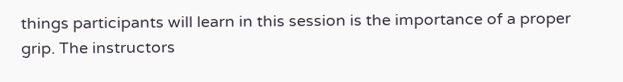things participants will learn in this session is the importance of a proper grip. The instructors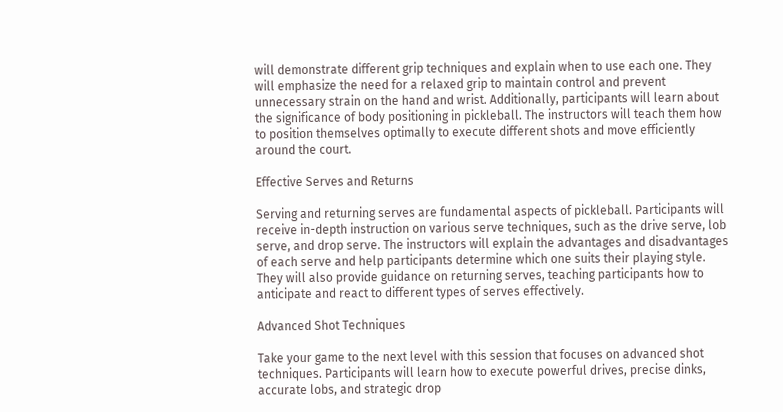will demonstrate different grip techniques and explain when to use each one. They will emphasize the need for a relaxed grip to maintain control and prevent unnecessary strain on the hand and wrist. Additionally, participants will learn about the significance of body positioning in pickleball. The instructors will teach them how to position themselves optimally to execute different shots and move efficiently around the court.

Effective Serves and Returns

Serving and returning serves are fundamental aspects of pickleball. Participants will receive in-depth instruction on various serve techniques, such as the drive serve, lob serve, and drop serve. The instructors will explain the advantages and disadvantages of each serve and help participants determine which one suits their playing style. They will also provide guidance on returning serves, teaching participants how to anticipate and react to different types of serves effectively.

Advanced Shot Techniques

Take your game to the next level with this session that focuses on advanced shot techniques. Participants will learn how to execute powerful drives, precise dinks, accurate lobs, and strategic drop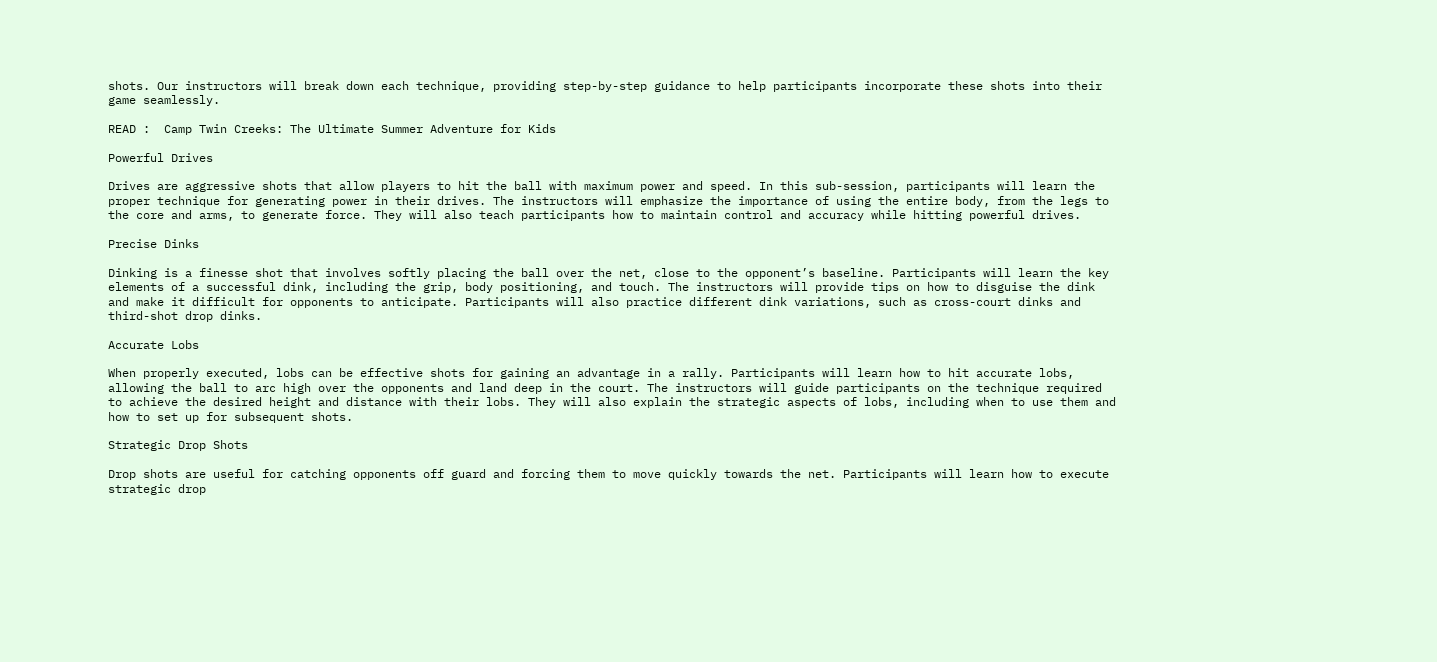shots. Our instructors will break down each technique, providing step-by-step guidance to help participants incorporate these shots into their game seamlessly.

READ :  Camp Twin Creeks: The Ultimate Summer Adventure for Kids

Powerful Drives

Drives are aggressive shots that allow players to hit the ball with maximum power and speed. In this sub-session, participants will learn the proper technique for generating power in their drives. The instructors will emphasize the importance of using the entire body, from the legs to the core and arms, to generate force. They will also teach participants how to maintain control and accuracy while hitting powerful drives.

Precise Dinks

Dinking is a finesse shot that involves softly placing the ball over the net, close to the opponent’s baseline. Participants will learn the key elements of a successful dink, including the grip, body positioning, and touch. The instructors will provide tips on how to disguise the dink and make it difficult for opponents to anticipate. Participants will also practice different dink variations, such as cross-court dinks and third-shot drop dinks.

Accurate Lobs

When properly executed, lobs can be effective shots for gaining an advantage in a rally. Participants will learn how to hit accurate lobs, allowing the ball to arc high over the opponents and land deep in the court. The instructors will guide participants on the technique required to achieve the desired height and distance with their lobs. They will also explain the strategic aspects of lobs, including when to use them and how to set up for subsequent shots.

Strategic Drop Shots

Drop shots are useful for catching opponents off guard and forcing them to move quickly towards the net. Participants will learn how to execute strategic drop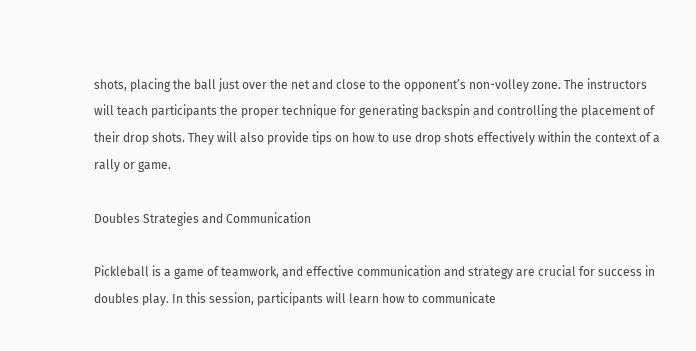shots, placing the ball just over the net and close to the opponent’s non-volley zone. The instructors will teach participants the proper technique for generating backspin and controlling the placement of their drop shots. They will also provide tips on how to use drop shots effectively within the context of a rally or game.

Doubles Strategies and Communication

Pickleball is a game of teamwork, and effective communication and strategy are crucial for success in doubles play. In this session, participants will learn how to communicate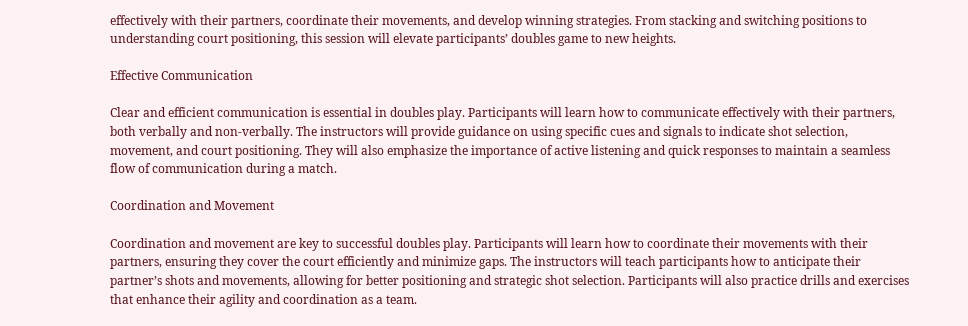effectively with their partners, coordinate their movements, and develop winning strategies. From stacking and switching positions to understanding court positioning, this session will elevate participants’ doubles game to new heights.

Effective Communication

Clear and efficient communication is essential in doubles play. Participants will learn how to communicate effectively with their partners, both verbally and non-verbally. The instructors will provide guidance on using specific cues and signals to indicate shot selection, movement, and court positioning. They will also emphasize the importance of active listening and quick responses to maintain a seamless flow of communication during a match.

Coordination and Movement

Coordination and movement are key to successful doubles play. Participants will learn how to coordinate their movements with their partners, ensuring they cover the court efficiently and minimize gaps. The instructors will teach participants how to anticipate their partner’s shots and movements, allowing for better positioning and strategic shot selection. Participants will also practice drills and exercises that enhance their agility and coordination as a team.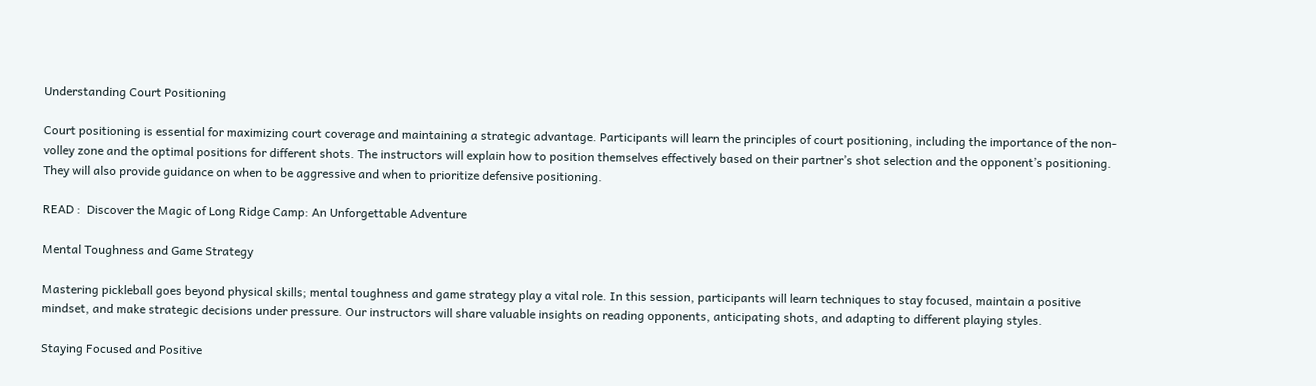Understanding Court Positioning

Court positioning is essential for maximizing court coverage and maintaining a strategic advantage. Participants will learn the principles of court positioning, including the importance of the non-volley zone and the optimal positions for different shots. The instructors will explain how to position themselves effectively based on their partner’s shot selection and the opponent’s positioning. They will also provide guidance on when to be aggressive and when to prioritize defensive positioning.

READ :  Discover the Magic of Long Ridge Camp: An Unforgettable Adventure

Mental Toughness and Game Strategy

Mastering pickleball goes beyond physical skills; mental toughness and game strategy play a vital role. In this session, participants will learn techniques to stay focused, maintain a positive mindset, and make strategic decisions under pressure. Our instructors will share valuable insights on reading opponents, anticipating shots, and adapting to different playing styles.

Staying Focused and Positive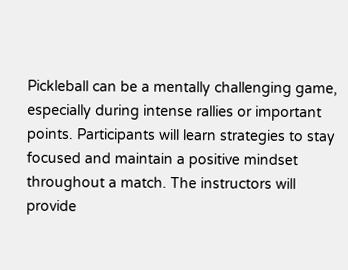Pickleball can be a mentally challenging game, especially during intense rallies or important points. Participants will learn strategies to stay focused and maintain a positive mindset throughout a match. The instructors will provide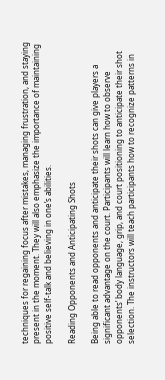techniques for regaining focus after mistakes, managing frustration, and staying present in the moment. They will also emphasize the importance of maintaining positive self-talk and believing in one’s abilities.

Reading Opponents and Anticipating Shots

Being able to read opponents and anticipate their shots can give players a significant advantage on the court. Participants will learn how to observe opponents’ body language, grip, and court positioning to anticipate their shot selection. The instructors will teach participants how to recognize patterns in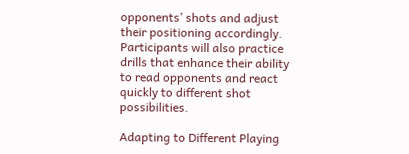opponents’ shots and adjust their positioning accordingly. Participants will also practice drills that enhance their ability to read opponents and react quickly to different shot possibilities.

Adapting to Different Playing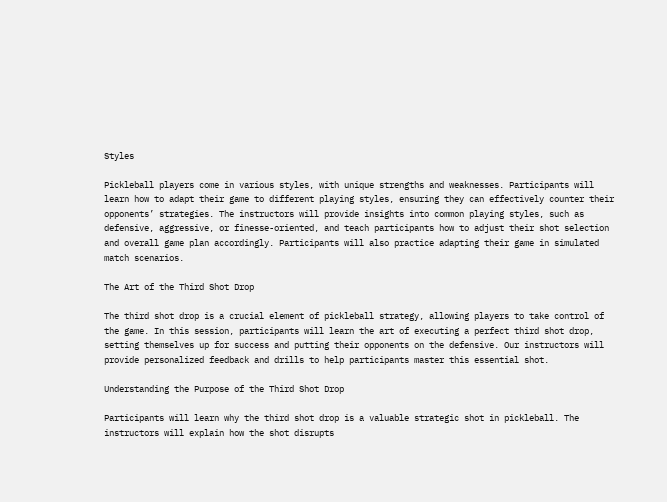Styles

Pickleball players come in various styles, with unique strengths and weaknesses. Participants will learn how to adapt their game to different playing styles, ensuring they can effectively counter their opponents’ strategies. The instructors will provide insights into common playing styles, such as defensive, aggressive, or finesse-oriented, and teach participants how to adjust their shot selection and overall game plan accordingly. Participants will also practice adapting their game in simulated match scenarios.

The Art of the Third Shot Drop

The third shot drop is a crucial element of pickleball strategy, allowing players to take control of the game. In this session, participants will learn the art of executing a perfect third shot drop, setting themselves up for success and putting their opponents on the defensive. Our instructors will provide personalized feedback and drills to help participants master this essential shot.

Understanding the Purpose of the Third Shot Drop

Participants will learn why the third shot drop is a valuable strategic shot in pickleball. The instructors will explain how the shot disrupts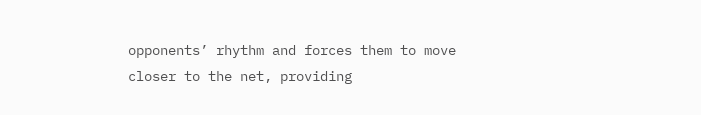opponents’ rhythm and forces them to move closer to the net, providing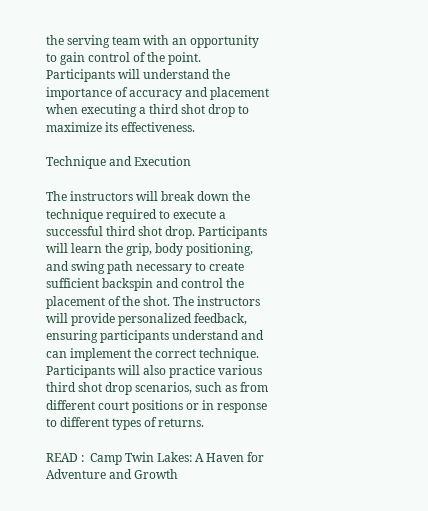the serving team with an opportunity to gain control of the point. Participants will understand the importance of accuracy and placement when executing a third shot drop to maximize its effectiveness.

Technique and Execution

The instructors will break down the technique required to execute a successful third shot drop. Participants will learn the grip, body positioning, and swing path necessary to create sufficient backspin and control the placement of the shot. The instructors will provide personalized feedback, ensuring participants understand and can implement the correct technique. Participants will also practice various third shot drop scenarios, such as from different court positions or in response to different types of returns.

READ :  Camp Twin Lakes: A Haven for Adventure and Growth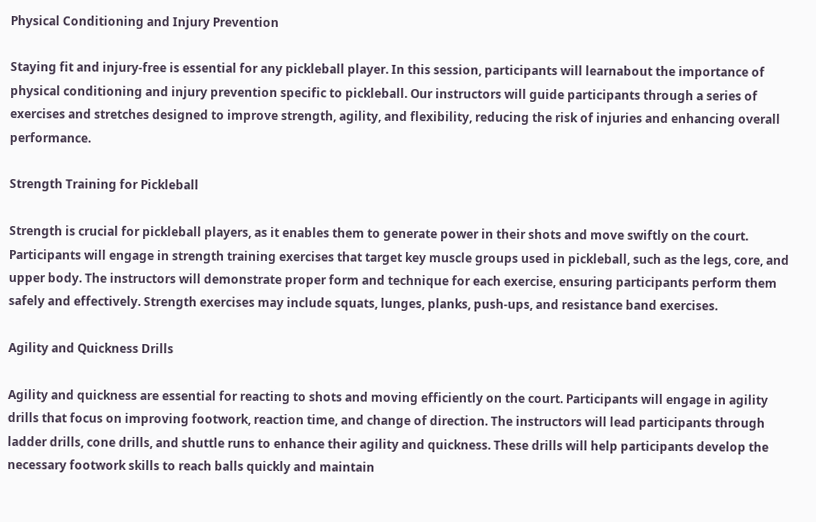Physical Conditioning and Injury Prevention

Staying fit and injury-free is essential for any pickleball player. In this session, participants will learnabout the importance of physical conditioning and injury prevention specific to pickleball. Our instructors will guide participants through a series of exercises and stretches designed to improve strength, agility, and flexibility, reducing the risk of injuries and enhancing overall performance.

Strength Training for Pickleball

Strength is crucial for pickleball players, as it enables them to generate power in their shots and move swiftly on the court. Participants will engage in strength training exercises that target key muscle groups used in pickleball, such as the legs, core, and upper body. The instructors will demonstrate proper form and technique for each exercise, ensuring participants perform them safely and effectively. Strength exercises may include squats, lunges, planks, push-ups, and resistance band exercises.

Agility and Quickness Drills

Agility and quickness are essential for reacting to shots and moving efficiently on the court. Participants will engage in agility drills that focus on improving footwork, reaction time, and change of direction. The instructors will lead participants through ladder drills, cone drills, and shuttle runs to enhance their agility and quickness. These drills will help participants develop the necessary footwork skills to reach balls quickly and maintain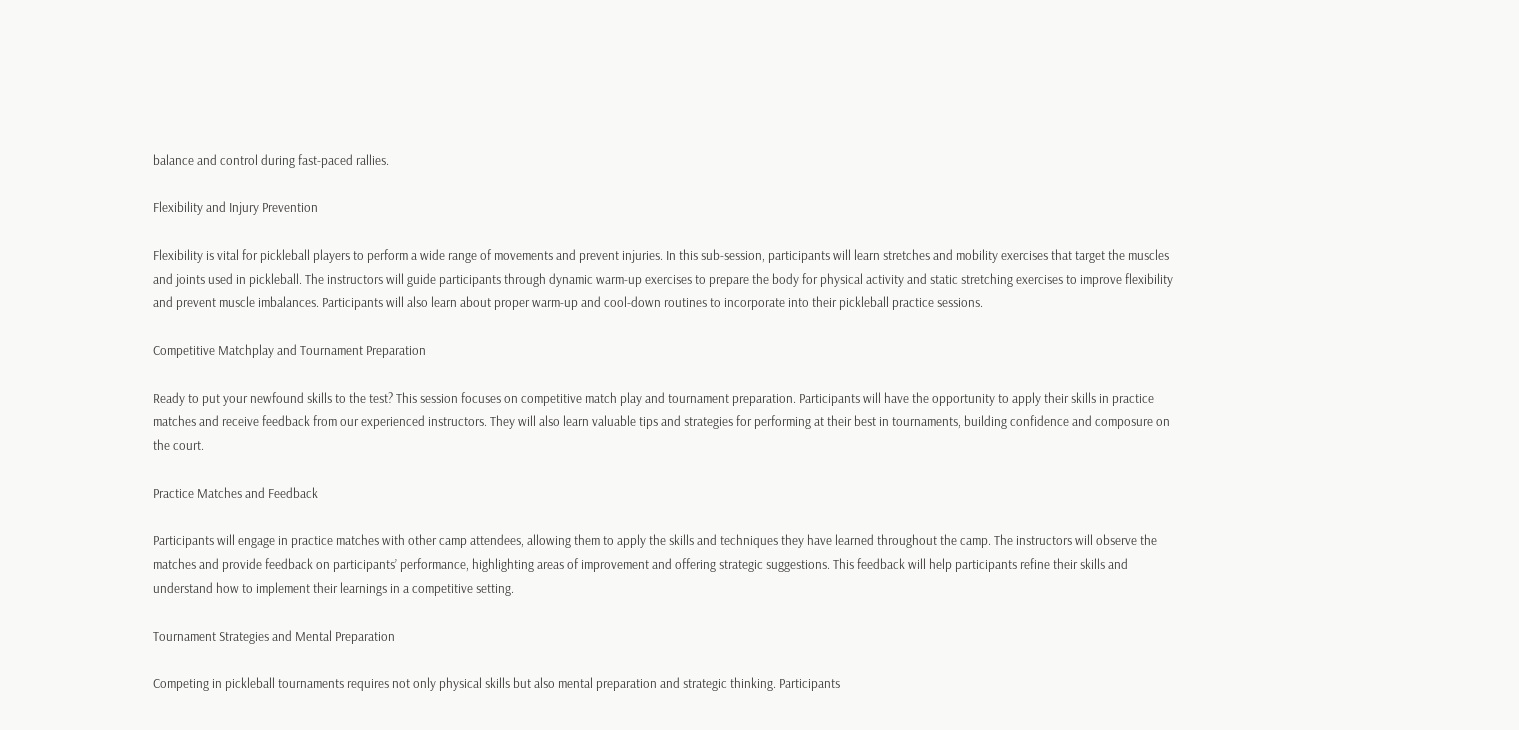balance and control during fast-paced rallies.

Flexibility and Injury Prevention

Flexibility is vital for pickleball players to perform a wide range of movements and prevent injuries. In this sub-session, participants will learn stretches and mobility exercises that target the muscles and joints used in pickleball. The instructors will guide participants through dynamic warm-up exercises to prepare the body for physical activity and static stretching exercises to improve flexibility and prevent muscle imbalances. Participants will also learn about proper warm-up and cool-down routines to incorporate into their pickleball practice sessions.

Competitive Matchplay and Tournament Preparation

Ready to put your newfound skills to the test? This session focuses on competitive match play and tournament preparation. Participants will have the opportunity to apply their skills in practice matches and receive feedback from our experienced instructors. They will also learn valuable tips and strategies for performing at their best in tournaments, building confidence and composure on the court.

Practice Matches and Feedback

Participants will engage in practice matches with other camp attendees, allowing them to apply the skills and techniques they have learned throughout the camp. The instructors will observe the matches and provide feedback on participants’ performance, highlighting areas of improvement and offering strategic suggestions. This feedback will help participants refine their skills and understand how to implement their learnings in a competitive setting.

Tournament Strategies and Mental Preparation

Competing in pickleball tournaments requires not only physical skills but also mental preparation and strategic thinking. Participants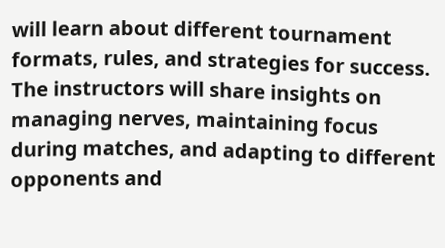will learn about different tournament formats, rules, and strategies for success. The instructors will share insights on managing nerves, maintaining focus during matches, and adapting to different opponents and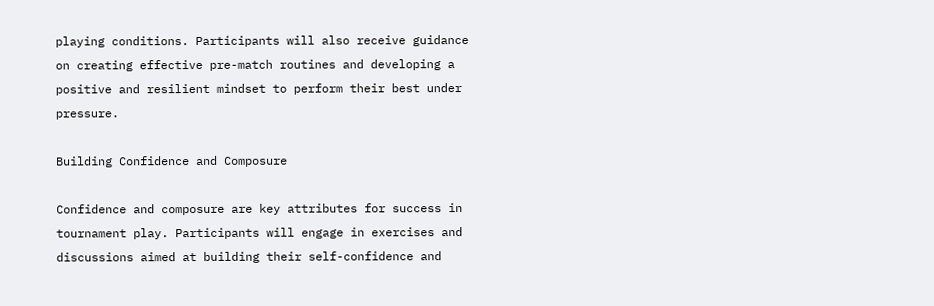playing conditions. Participants will also receive guidance on creating effective pre-match routines and developing a positive and resilient mindset to perform their best under pressure.

Building Confidence and Composure

Confidence and composure are key attributes for success in tournament play. Participants will engage in exercises and discussions aimed at building their self-confidence and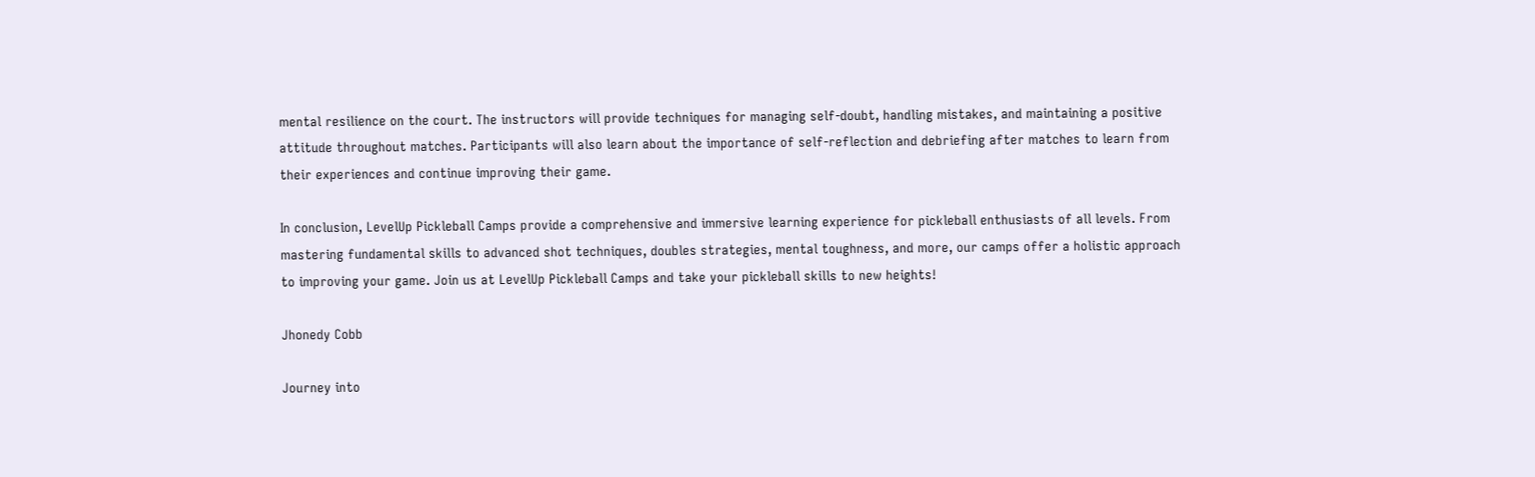mental resilience on the court. The instructors will provide techniques for managing self-doubt, handling mistakes, and maintaining a positive attitude throughout matches. Participants will also learn about the importance of self-reflection and debriefing after matches to learn from their experiences and continue improving their game.

In conclusion, LevelUp Pickleball Camps provide a comprehensive and immersive learning experience for pickleball enthusiasts of all levels. From mastering fundamental skills to advanced shot techniques, doubles strategies, mental toughness, and more, our camps offer a holistic approach to improving your game. Join us at LevelUp Pickleball Camps and take your pickleball skills to new heights!

Jhonedy Cobb

Journey into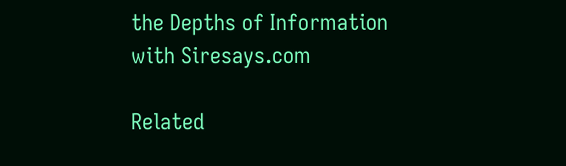the Depths of Information with Siresays.com

Related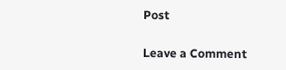Post

Leave a Comment